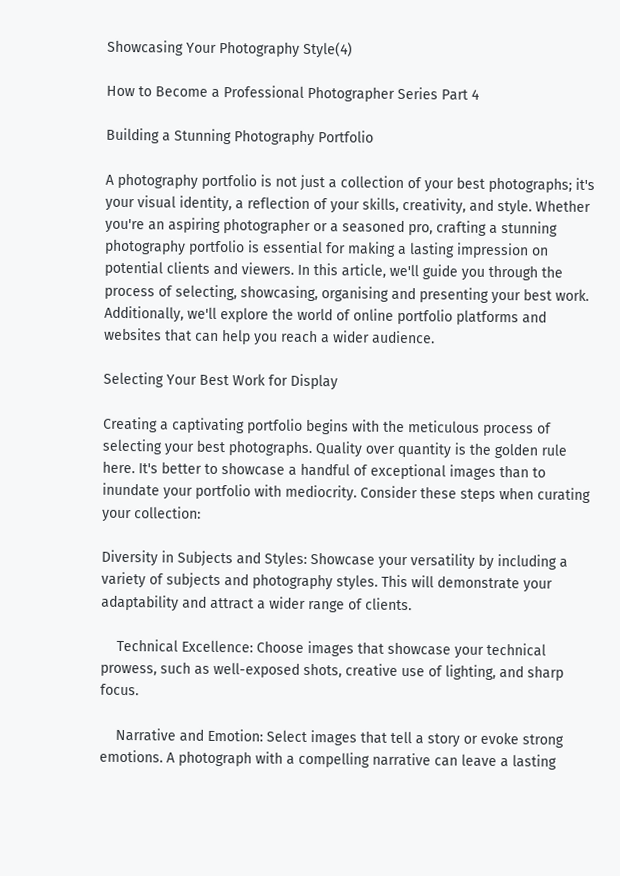Showcasing Your Photography Style(4)

How to Become a Professional Photographer Series Part 4

Building a Stunning Photography Portfolio

A photography portfolio is not just a collection of your best photographs; it's your visual identity, a reflection of your skills, creativity, and style. Whether you're an aspiring photographer or a seasoned pro, crafting a stunning photography portfolio is essential for making a lasting impression on potential clients and viewers. In this article, we'll guide you through the process of selecting, showcasing, organising and presenting your best work. Additionally, we'll explore the world of online portfolio platforms and websites that can help you reach a wider audience.

Selecting Your Best Work for Display

Creating a captivating portfolio begins with the meticulous process of selecting your best photographs. Quality over quantity is the golden rule here. It's better to showcase a handful of exceptional images than to inundate your portfolio with mediocrity. Consider these steps when curating your collection:

Diversity in Subjects and Styles: Showcase your versatility by including a variety of subjects and photography styles. This will demonstrate your adaptability and attract a wider range of clients.

    Technical Excellence: Choose images that showcase your technical prowess, such as well-exposed shots, creative use of lighting, and sharp focus.

    Narrative and Emotion: Select images that tell a story or evoke strong emotions. A photograph with a compelling narrative can leave a lasting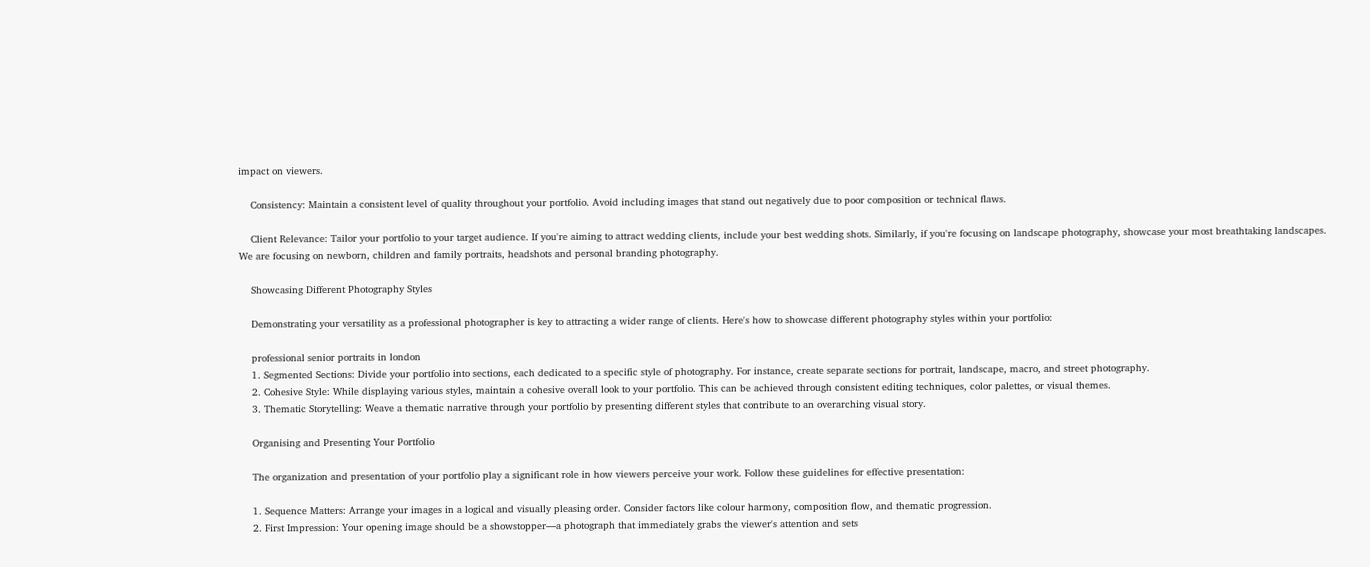impact on viewers.

    Consistency: Maintain a consistent level of quality throughout your portfolio. Avoid including images that stand out negatively due to poor composition or technical flaws.

    Client Relevance: Tailor your portfolio to your target audience. If you're aiming to attract wedding clients, include your best wedding shots. Similarly, if you're focusing on landscape photography, showcase your most breathtaking landscapes. We are focusing on newborn, children and family portraits, headshots and personal branding photography.

    Showcasing Different Photography Styles

    Demonstrating your versatility as a professional photographer is key to attracting a wider range of clients. Here's how to showcase different photography styles within your portfolio:

    professional senior portraits in london
    1. Segmented Sections: Divide your portfolio into sections, each dedicated to a specific style of photography. For instance, create separate sections for portrait, landscape, macro, and street photography.
    2. Cohesive Style: While displaying various styles, maintain a cohesive overall look to your portfolio. This can be achieved through consistent editing techniques, color palettes, or visual themes.
    3. Thematic Storytelling: Weave a thematic narrative through your portfolio by presenting different styles that contribute to an overarching visual story.

    Organising and Presenting Your Portfolio

    The organization and presentation of your portfolio play a significant role in how viewers perceive your work. Follow these guidelines for effective presentation:

    1. Sequence Matters: Arrange your images in a logical and visually pleasing order. Consider factors like colour harmony, composition flow, and thematic progression.
    2. First Impression: Your opening image should be a showstopper—a photograph that immediately grabs the viewer's attention and sets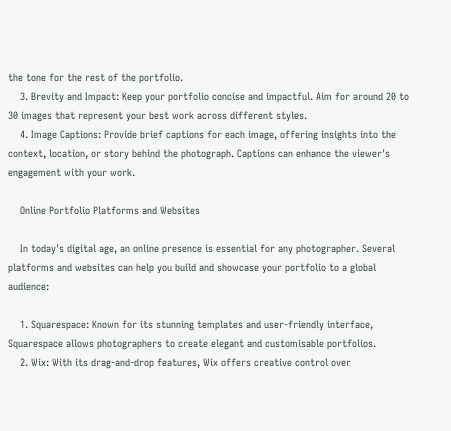the tone for the rest of the portfolio.
    3. Brevity and Impact: Keep your portfolio concise and impactful. Aim for around 20 to 30 images that represent your best work across different styles.
    4. Image Captions: Provide brief captions for each image, offering insights into the context, location, or story behind the photograph. Captions can enhance the viewer's engagement with your work.

    Online Portfolio Platforms and Websites

    In today's digital age, an online presence is essential for any photographer. Several platforms and websites can help you build and showcase your portfolio to a global audience:

    1. Squarespace: Known for its stunning templates and user-friendly interface, Squarespace allows photographers to create elegant and customisable portfolios.
    2. Wix: With its drag-and-drop features, Wix offers creative control over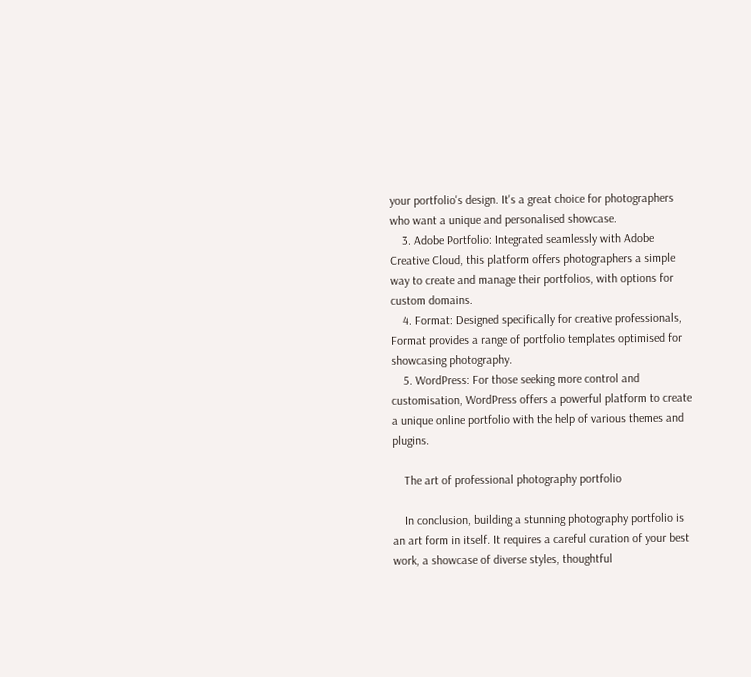your portfolio's design. It's a great choice for photographers who want a unique and personalised showcase.
    3. Adobe Portfolio: Integrated seamlessly with Adobe Creative Cloud, this platform offers photographers a simple way to create and manage their portfolios, with options for custom domains.
    4. Format: Designed specifically for creative professionals, Format provides a range of portfolio templates optimised for showcasing photography.
    5. WordPress: For those seeking more control and customisation, WordPress offers a powerful platform to create a unique online portfolio with the help of various themes and plugins.

    The art of professional photography portfolio

    In conclusion, building a stunning photography portfolio is an art form in itself. It requires a careful curation of your best work, a showcase of diverse styles, thoughtful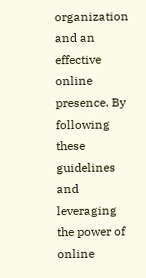organization and an effective online presence. By following these guidelines and leveraging the power of online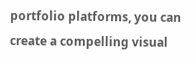portfolio platforms, you can create a compelling visual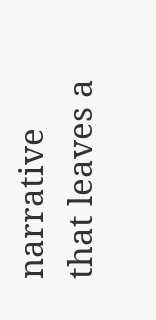narrative that leaves a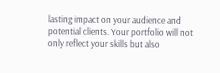lasting impact on your audience and potential clients. Your portfolio will not only reflect your skills but also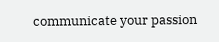communicate your passion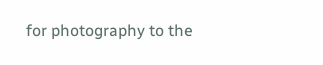for photography to the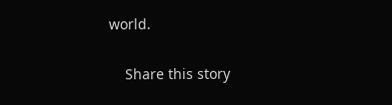world.

    Share this story